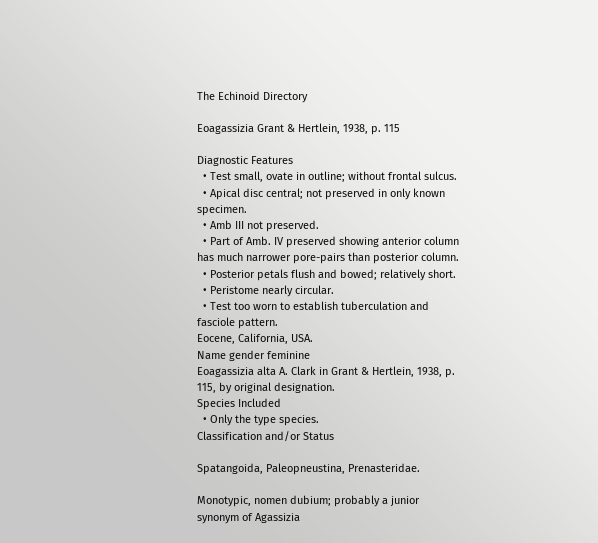The Echinoid Directory

Eoagassizia Grant & Hertlein, 1938, p. 115

Diagnostic Features
  • Test small, ovate in outline; without frontal sulcus.
  • Apical disc central; not preserved in only known specimen.
  • Amb III not preserved.
  • Part of Amb. IV preserved showing anterior column has much narrower pore-pairs than posterior column.
  • Posterior petals flush and bowed; relatively short.
  • Peristome nearly circular.
  • Test too worn to establish tuberculation and fasciole pattern.
Eocene, California, USA.
Name gender feminine
Eoagassizia alta A. Clark in Grant & Hertlein, 1938, p. 115, by original designation.
Species Included
  • Only the type species.
Classification and/or Status

Spatangoida, Paleopneustina, Prenasteridae.

Monotypic, nomen dubium; probably a junior synonym of Agassizia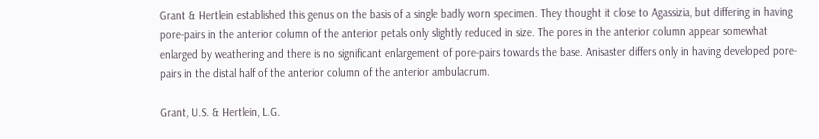Grant & Hertlein established this genus on the basis of a single badly worn specimen. They thought it close to Agassizia, but differing in having pore-pairs in the anterior column of the anterior petals only slightly reduced in size. The pores in the anterior column appear somewhat enlarged by weathering and there is no significant enlargement of pore-pairs towards the base. Anisaster differs only in having developed pore-pairs in the distal half of the anterior column of the anterior ambulacrum.

Grant, U.S. & Hertlein, L.G.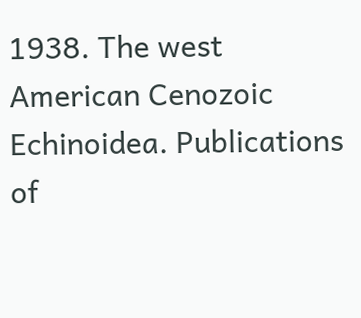1938. The west American Cenozoic Echinoidea. Publications of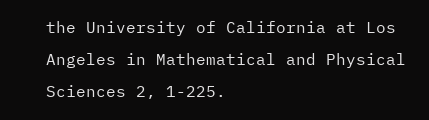the University of California at Los Angeles in Mathematical and Physical Sciences 2, 1-225.